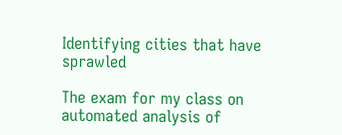Identifying cities that have sprawled

The exam for my class on automated analysis of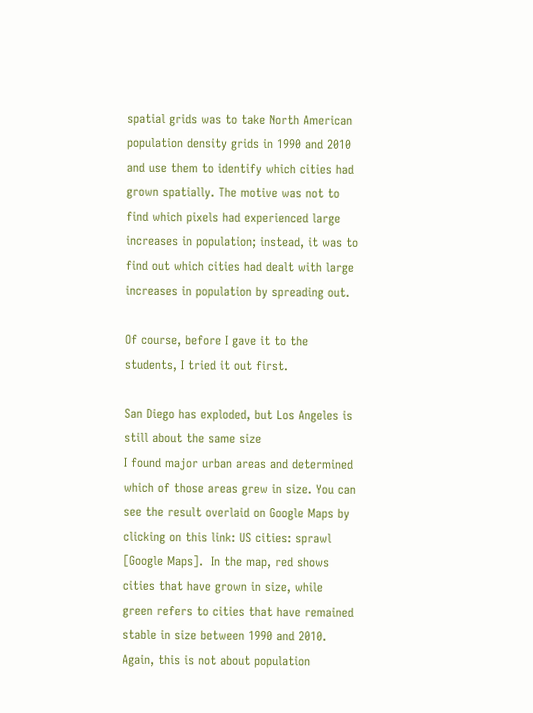spatial grids was to take North American population density grids in 1990 and 2010 and use them to identify which cities had grown spatially. The motive was not to find which pixels had experienced large increases in population; instead, it was to find out which cities had dealt with large increases in population by spreading out.

Of course, before I gave it to the students, I tried it out first.

San Diego has exploded, but Los Angeles is still about the same size
I found major urban areas and determined which of those areas grew in size. You can see the result overlaid on Google Maps by clicking on this link: US cities: sprawl [Google Maps].  In the map, red shows cities that have grown in size, while green refers to cities that have remained stable in size between 1990 and 2010. Again, this is not about population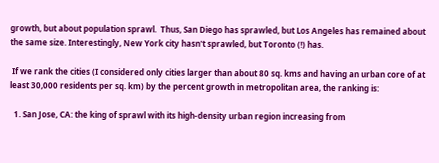growth, but about population sprawl.  Thus, San Diego has sprawled, but Los Angeles has remained about the same size. Interestingly, New York city hasn't sprawled, but Toronto (!) has.

 If we rank the cities (I considered only cities larger than about 80 sq. kms and having an urban core of at least 30,000 residents per sq. km) by the percent growth in metropolitan area, the ranking is:

  1. San Jose, CA: the king of sprawl with its high-density urban region increasing from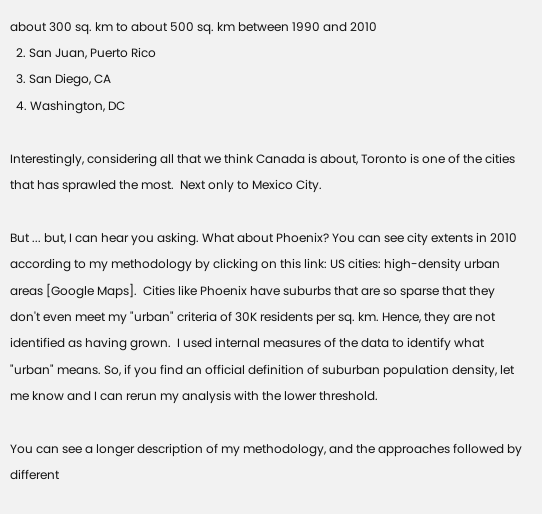about 300 sq. km to about 500 sq. km between 1990 and 2010
  2. San Juan, Puerto Rico
  3. San Diego, CA
  4. Washington, DC

Interestingly, considering all that we think Canada is about, Toronto is one of the cities that has sprawled the most.  Next only to Mexico City.

But ... but, I can hear you asking. What about Phoenix? You can see city extents in 2010 according to my methodology by clicking on this link: US cities: high-density urban areas [Google Maps].  Cities like Phoenix have suburbs that are so sparse that they don't even meet my "urban" criteria of 30K residents per sq. km. Hence, they are not identified as having grown.  I used internal measures of the data to identify what "urban" means. So, if you find an official definition of suburban population density, let me know and I can rerun my analysis with the lower threshold.

You can see a longer description of my methodology, and the approaches followed by different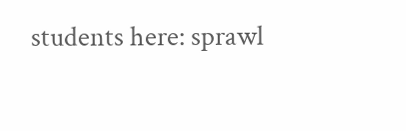students here: sprawl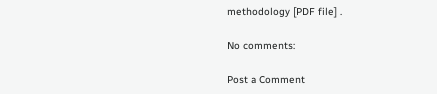methodology [PDF file] .

No comments:

Post a Comment